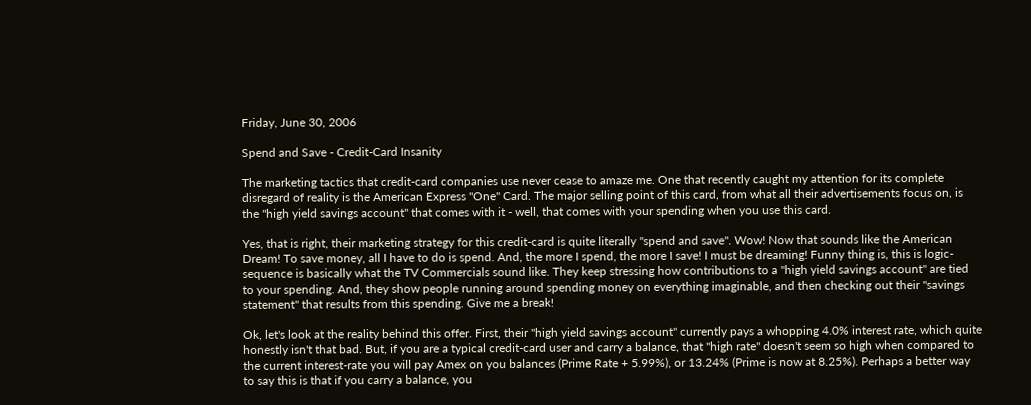Friday, June 30, 2006

Spend and Save - Credit-Card Insanity

The marketing tactics that credit-card companies use never cease to amaze me. One that recently caught my attention for its complete disregard of reality is the American Express "One" Card. The major selling point of this card, from what all their advertisements focus on, is the "high yield savings account" that comes with it - well, that comes with your spending when you use this card.

Yes, that is right, their marketing strategy for this credit-card is quite literally "spend and save". Wow! Now that sounds like the American Dream! To save money, all I have to do is spend. And, the more I spend, the more I save! I must be dreaming! Funny thing is, this is logic-sequence is basically what the TV Commercials sound like. They keep stressing how contributions to a "high yield savings account" are tied to your spending. And, they show people running around spending money on everything imaginable, and then checking out their "savings statement" that results from this spending. Give me a break!

Ok, let's look at the reality behind this offer. First, their "high yield savings account" currently pays a whopping 4.0% interest rate, which quite honestly isn't that bad. But, if you are a typical credit-card user and carry a balance, that "high rate" doesn't seem so high when compared to the current interest-rate you will pay Amex on you balances (Prime Rate + 5.99%), or 13.24% (Prime is now at 8.25%). Perhaps a better way to say this is that if you carry a balance, you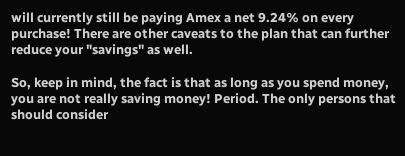will currently still be paying Amex a net 9.24% on every purchase! There are other caveats to the plan that can further reduce your "savings" as well.

So, keep in mind, the fact is that as long as you spend money, you are not really saving money! Period. The only persons that should consider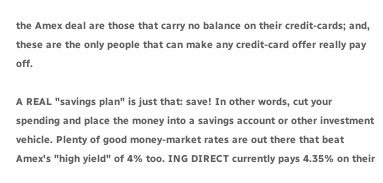the Amex deal are those that carry no balance on their credit-cards; and, these are the only people that can make any credit-card offer really pay off.

A REAL "savings plan" is just that: save! In other words, cut your spending and place the money into a savings account or other investment vehicle. Plenty of good money-market rates are out there that beat Amex's "high yield" of 4% too. ING DIRECT currently pays 4.35% on their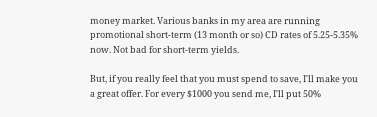money market. Various banks in my area are running promotional short-term (13 month or so) CD rates of 5.25-5.35% now. Not bad for short-term yields.

But, if you really feel that you must spend to save, I'll make you a great offer. For every $1000 you send me, I'll put 50%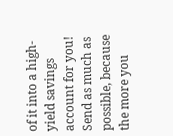of it into a high-yield savings account for you! Send as much as possible, because the more you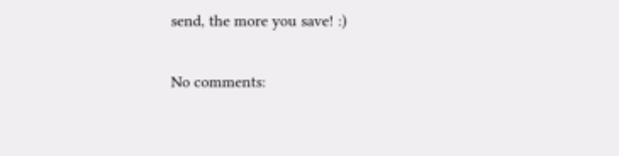send, the more you save! :)

No comments: